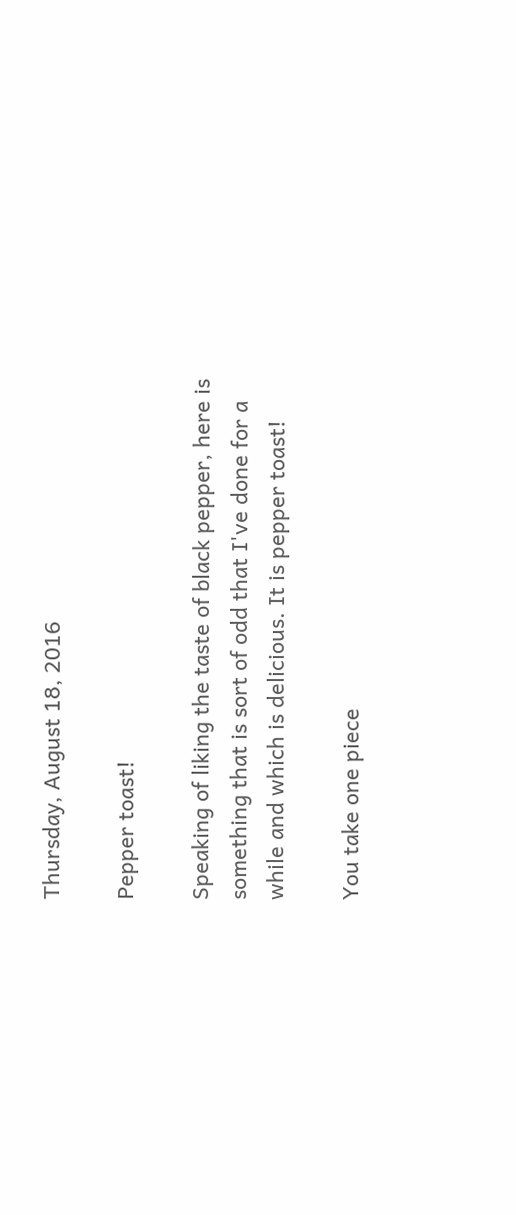Thursday, August 18, 2016

Pepper toast!

Speaking of liking the taste of black pepper, here is something that is sort of odd that I've done for a while and which is delicious. It is pepper toast!

You take one piece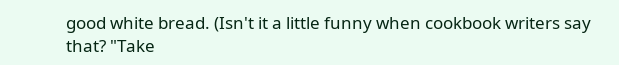good white bread. (Isn't it a little funny when cookbook writers say that? "Take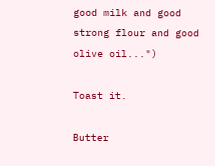good milk and good strong flour and good olive oil...")

Toast it.

Butter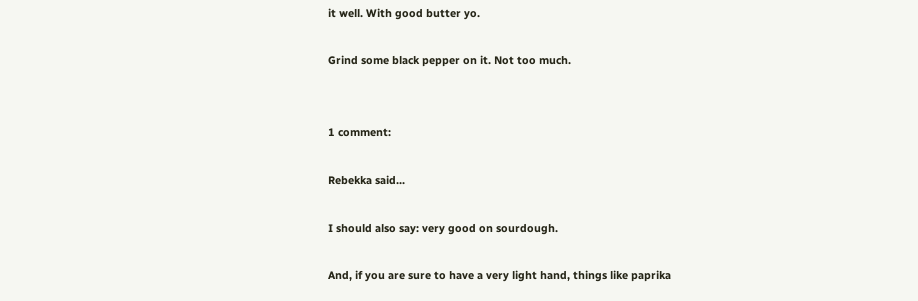it well. With good butter yo.

Grind some black pepper on it. Not too much.


1 comment:

Rebekka said...

I should also say: very good on sourdough.

And, if you are sure to have a very light hand, things like paprika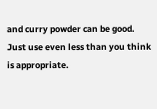and curry powder can be good. Just use even less than you think is appropriate.